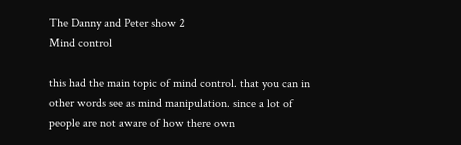The Danny and Peter show 2
Mind control

this had the main topic of mind control. that you can in other words see as mind manipulation. since a lot of people are not aware of how there own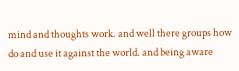mind and thoughts work. and well there groups how do and use it against the world. and being aware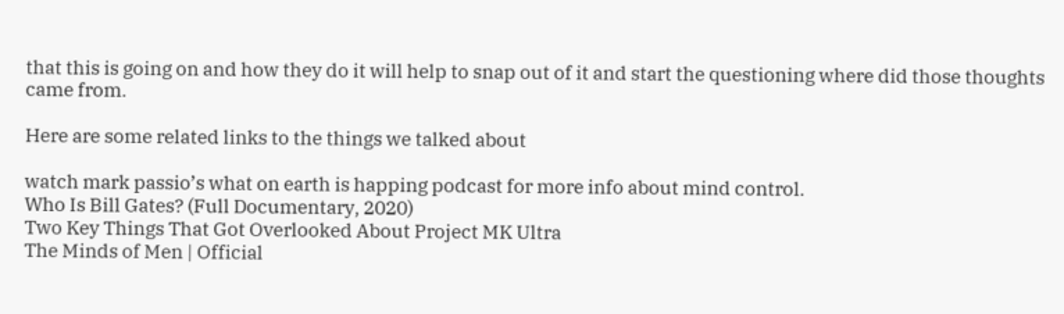that this is going on and how they do it will help to snap out of it and start the questioning where did those thoughts came from.

Here are some related links to the things we talked about

watch mark passio’s what on earth is happing podcast for more info about mind control.
Who Is Bill Gates? (Full Documentary, 2020)
Two Key Things That Got Overlooked About Project MK Ultra
The Minds of Men | Official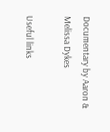Documentary by Aaron & Melissa Dykes

Useful links